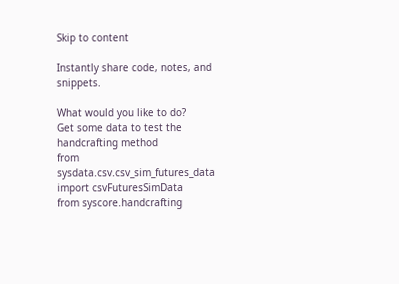Skip to content

Instantly share code, notes, and snippets.

What would you like to do?
Get some data to test the handcrafting method
from sysdata.csv.csv_sim_futures_data import csvFuturesSimData
from syscore.handcrafting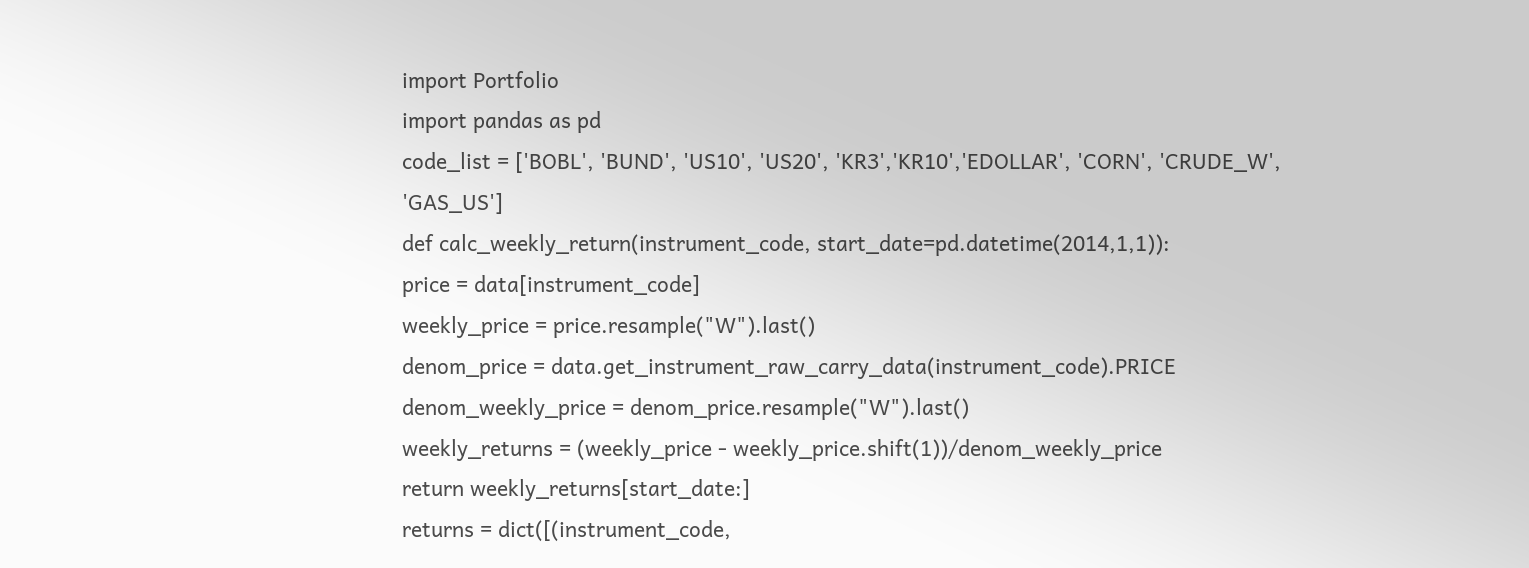import Portfolio
import pandas as pd
code_list = ['BOBL', 'BUND', 'US10', 'US20', 'KR3','KR10','EDOLLAR', 'CORN', 'CRUDE_W', 'GAS_US']
def calc_weekly_return(instrument_code, start_date=pd.datetime(2014,1,1)):
price = data[instrument_code]
weekly_price = price.resample("W").last()
denom_price = data.get_instrument_raw_carry_data(instrument_code).PRICE
denom_weekly_price = denom_price.resample("W").last()
weekly_returns = (weekly_price - weekly_price.shift(1))/denom_weekly_price
return weekly_returns[start_date:]
returns = dict([(instrument_code,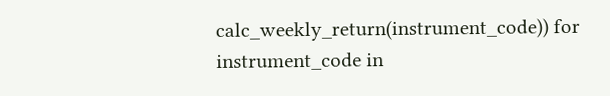calc_weekly_return(instrument_code)) for instrument_code in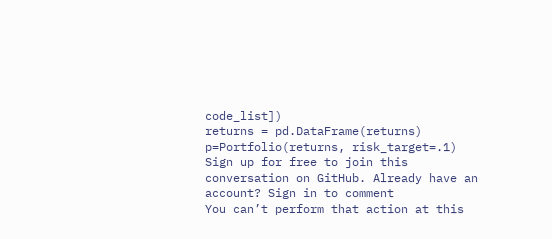code_list])
returns = pd.DataFrame(returns)
p=Portfolio(returns, risk_target=.1)
Sign up for free to join this conversation on GitHub. Already have an account? Sign in to comment
You can’t perform that action at this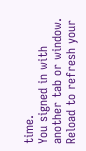time.
You signed in with another tab or window. Reload to refresh your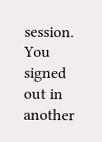session. You signed out in another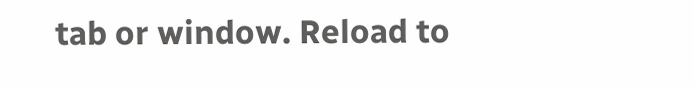tab or window. Reload to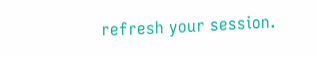refresh your session.